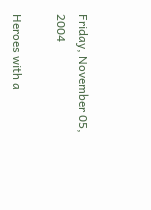Friday, November 05, 2004

Heroes with a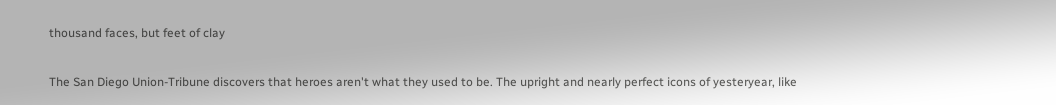thousand faces, but feet of clay

The San Diego Union-Tribune discovers that heroes aren't what they used to be. The upright and nearly perfect icons of yesteryear, like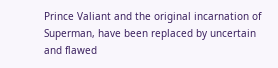Prince Valiant and the original incarnation of Superman, have been replaced by uncertain and flawed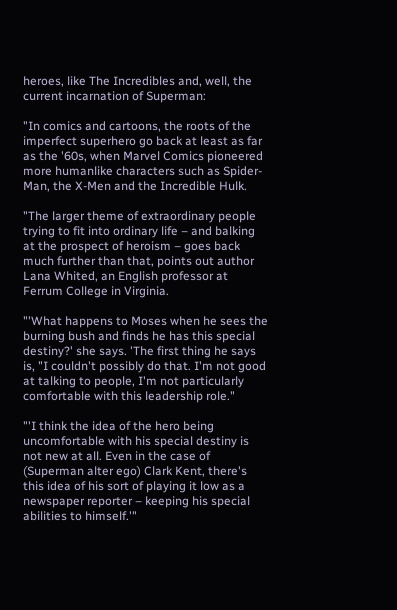heroes, like The Incredibles and, well, the current incarnation of Superman:

"In comics and cartoons, the roots of the imperfect superhero go back at least as far as the '60s, when Marvel Comics pioneered more humanlike characters such as Spider-Man, the X-Men and the Incredible Hulk.

"The larger theme of extraordinary people trying to fit into ordinary life – and balking at the prospect of heroism – goes back much further than that, points out author Lana Whited, an English professor at Ferrum College in Virginia.

"'What happens to Moses when he sees the burning bush and finds he has this special destiny?' she says. 'The first thing he says is, "I couldn't possibly do that. I'm not good at talking to people, I'm not particularly comfortable with this leadership role."

"'I think the idea of the hero being uncomfortable with his special destiny is not new at all. Even in the case of (Superman alter ego) Clark Kent, there's this idea of his sort of playing it low as a newspaper reporter – keeping his special abilities to himself.'"